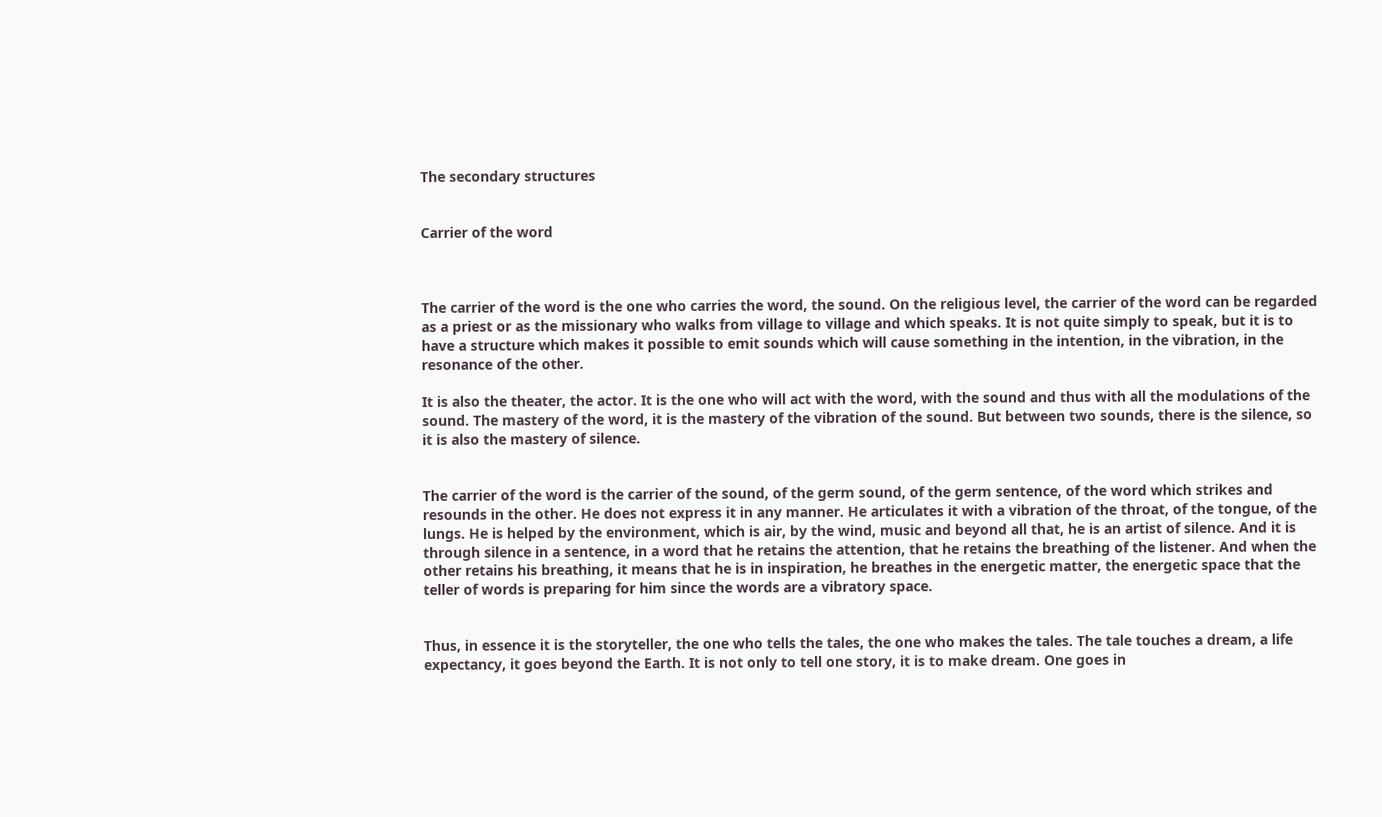The secondary structures


Carrier of the word



The carrier of the word is the one who carries the word, the sound. On the religious level, the carrier of the word can be regarded as a priest or as the missionary who walks from village to village and which speaks. It is not quite simply to speak, but it is to have a structure which makes it possible to emit sounds which will cause something in the intention, in the vibration, in the resonance of the other.

It is also the theater, the actor. It is the one who will act with the word, with the sound and thus with all the modulations of the sound. The mastery of the word, it is the mastery of the vibration of the sound. But between two sounds, there is the silence, so it is also the mastery of silence.


The carrier of the word is the carrier of the sound, of the germ sound, of the germ sentence, of the word which strikes and resounds in the other. He does not express it in any manner. He articulates it with a vibration of the throat, of the tongue, of the lungs. He is helped by the environment, which is air, by the wind, music and beyond all that, he is an artist of silence. And it is through silence in a sentence, in a word that he retains the attention, that he retains the breathing of the listener. And when the other retains his breathing, it means that he is in inspiration, he breathes in the energetic matter, the energetic space that the teller of words is preparing for him since the words are a vibratory space.


Thus, in essence it is the storyteller, the one who tells the tales, the one who makes the tales. The tale touches a dream, a life expectancy, it goes beyond the Earth. It is not only to tell one story, it is to make dream. One goes in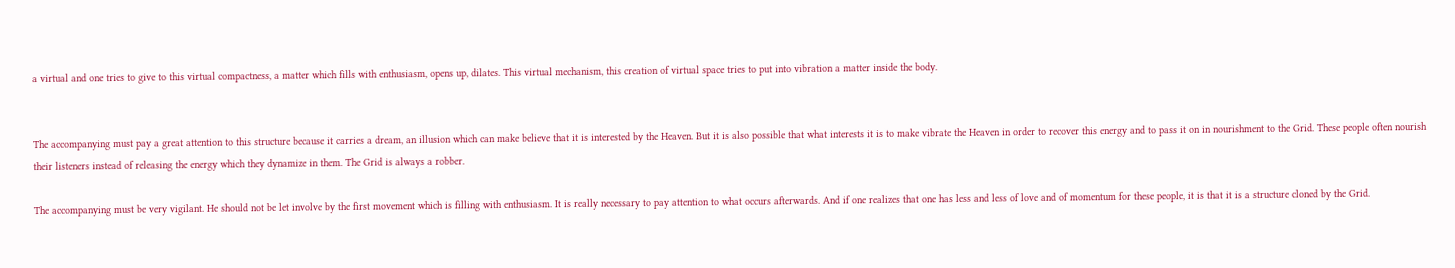a virtual and one tries to give to this virtual compactness, a matter which fills with enthusiasm, opens up, dilates. This virtual mechanism, this creation of virtual space tries to put into vibration a matter inside the body.


The accompanying must pay a great attention to this structure because it carries a dream, an illusion which can make believe that it is interested by the Heaven. But it is also possible that what interests it is to make vibrate the Heaven in order to recover this energy and to pass it on in nourishment to the Grid. These people often nourish their listeners instead of releasing the energy which they dynamize in them. The Grid is always a robber.

The accompanying must be very vigilant. He should not be let involve by the first movement which is filling with enthusiasm. It is really necessary to pay attention to what occurs afterwards. And if one realizes that one has less and less of love and of momentum for these people, it is that it is a structure cloned by the Grid.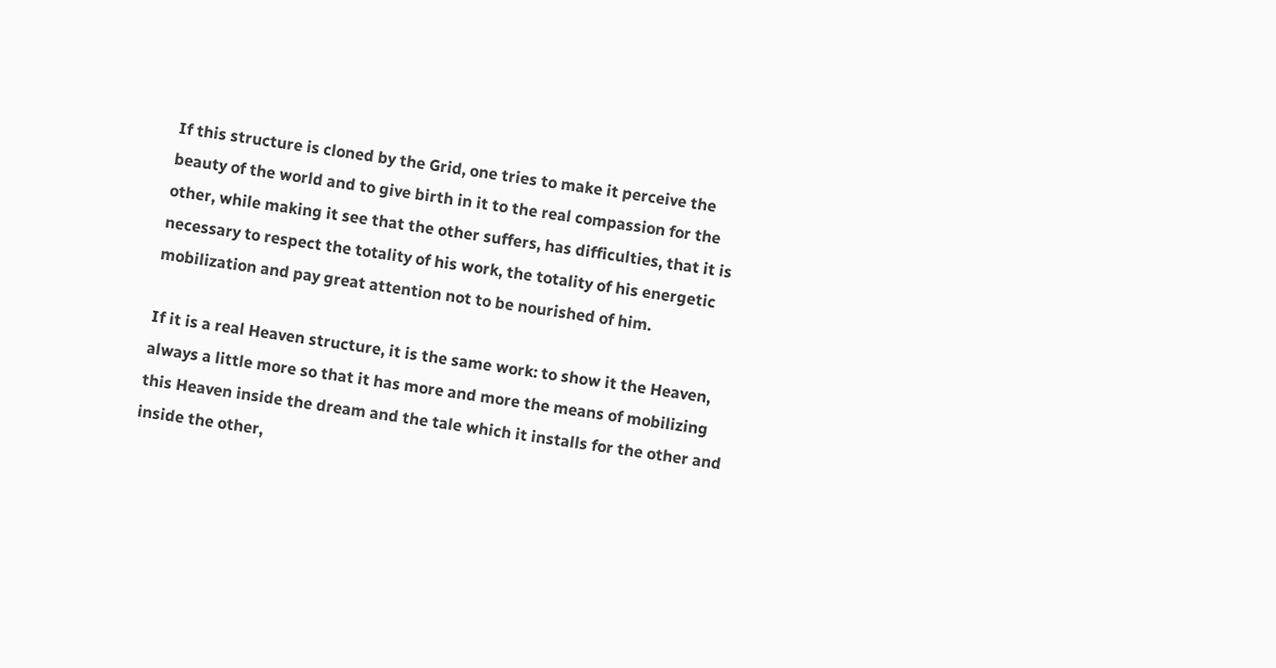If this structure is cloned by the Grid, one tries to make it perceive the beauty of the world and to give birth in it to the real compassion for the other, while making it see that the other suffers, has difficulties, that it is necessary to respect the totality of his work, the totality of his energetic mobilization and pay great attention not to be nourished of him.

If it is a real Heaven structure, it is the same work: to show it the Heaven, always a little more so that it has more and more the means of mobilizing this Heaven inside the dream and the tale which it installs for the other and inside the other,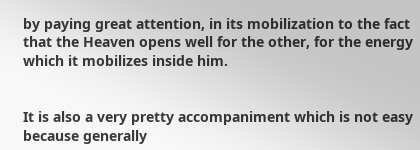by paying great attention, in its mobilization to the fact that the Heaven opens well for the other, for the energy which it mobilizes inside him.


It is also a very pretty accompaniment which is not easy because generally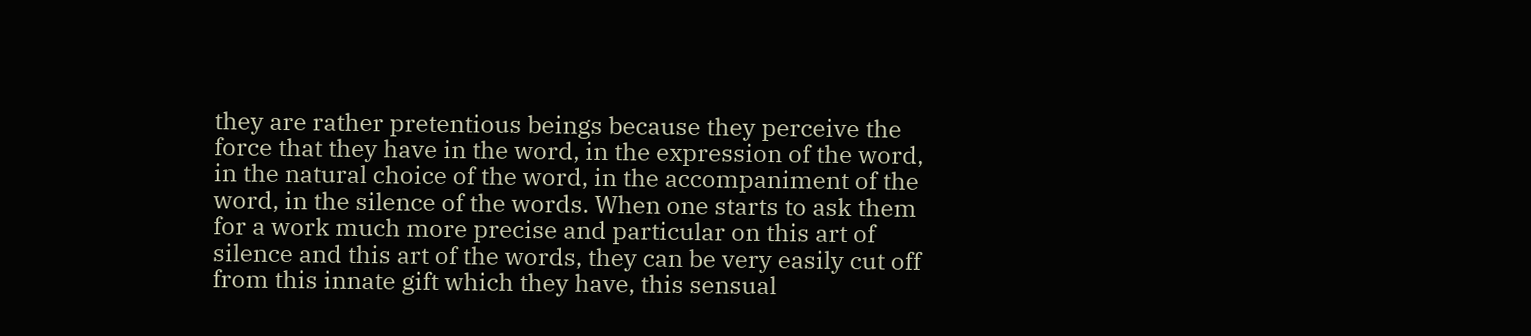they are rather pretentious beings because they perceive the force that they have in the word, in the expression of the word, in the natural choice of the word, in the accompaniment of the word, in the silence of the words. When one starts to ask them for a work much more precise and particular on this art of silence and this art of the words, they can be very easily cut off from this innate gift which they have, this sensual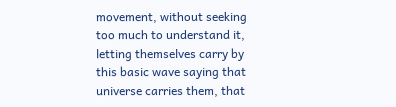movement, without seeking too much to understand it, letting themselves carry by this basic wave saying that universe carries them, that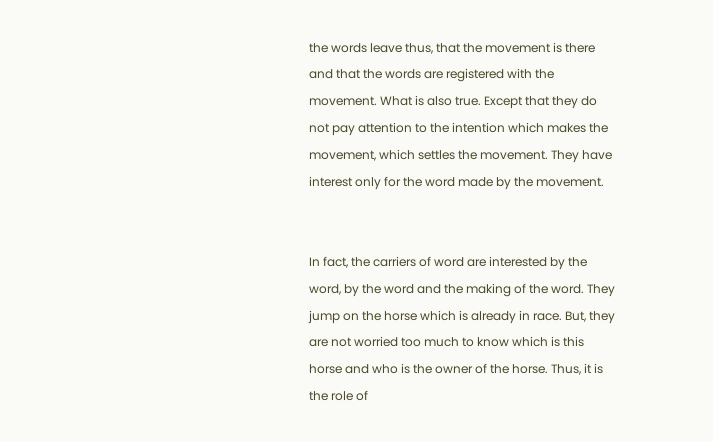the words leave thus, that the movement is there and that the words are registered with the movement. What is also true. Except that they do not pay attention to the intention which makes the movement, which settles the movement. They have interest only for the word made by the movement.


In fact, the carriers of word are interested by the word, by the word and the making of the word. They jump on the horse which is already in race. But, they are not worried too much to know which is this horse and who is the owner of the horse. Thus, it is the role of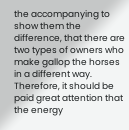the accompanying to show them the difference, that there are two types of owners who make gallop the horses in a different way. Therefore, it should be paid great attention that the energy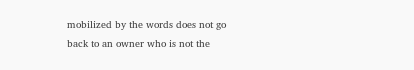mobilized by the words does not go back to an owner who is not the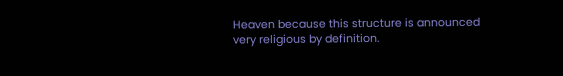Heaven because this structure is announced very religious by definition.